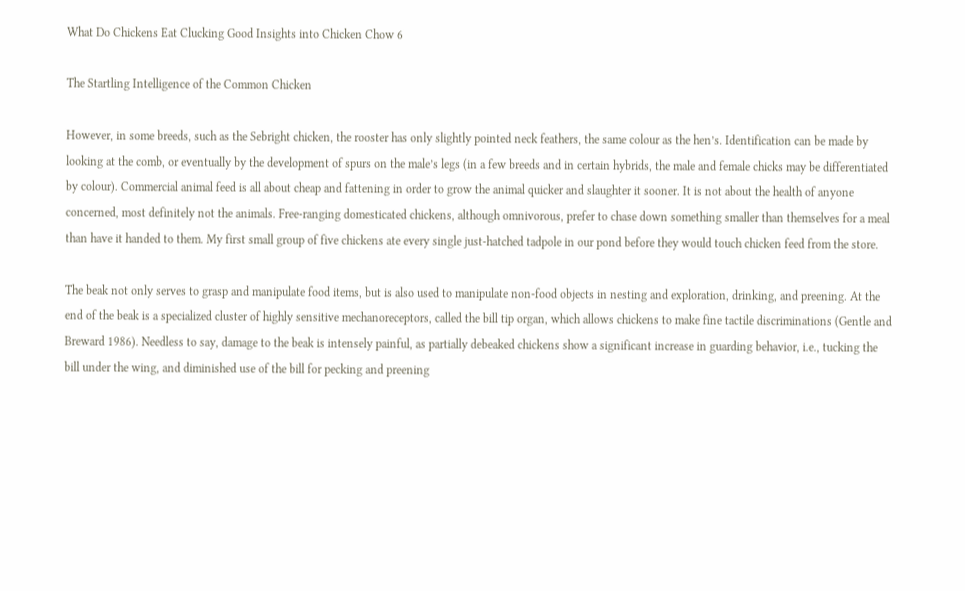What Do Chickens Eat Clucking Good Insights into Chicken Chow 6

The Startling Intelligence of the Common Chicken

However, in some breeds, such as the Sebright chicken, the rooster has only slightly pointed neck feathers, the same colour as the hen’s. Identification can be made by looking at the comb, or eventually by the development of spurs on the male’s legs (in a few breeds and in certain hybrids, the male and female chicks may be differentiated by colour). Commercial animal feed is all about cheap and fattening in order to grow the animal quicker and slaughter it sooner. It is not about the health of anyone concerned, most definitely not the animals. Free-ranging domesticated chickens, although omnivorous, prefer to chase down something smaller than themselves for a meal than have it handed to them. My first small group of five chickens ate every single just-hatched tadpole in our pond before they would touch chicken feed from the store.

The beak not only serves to grasp and manipulate food items, but is also used to manipulate non-food objects in nesting and exploration, drinking, and preening. At the end of the beak is a specialized cluster of highly sensitive mechanoreceptors, called the bill tip organ, which allows chickens to make fine tactile discriminations (Gentle and Breward 1986). Needless to say, damage to the beak is intensely painful, as partially debeaked chickens show a significant increase in guarding behavior, i.e., tucking the bill under the wing, and diminished use of the bill for pecking and preening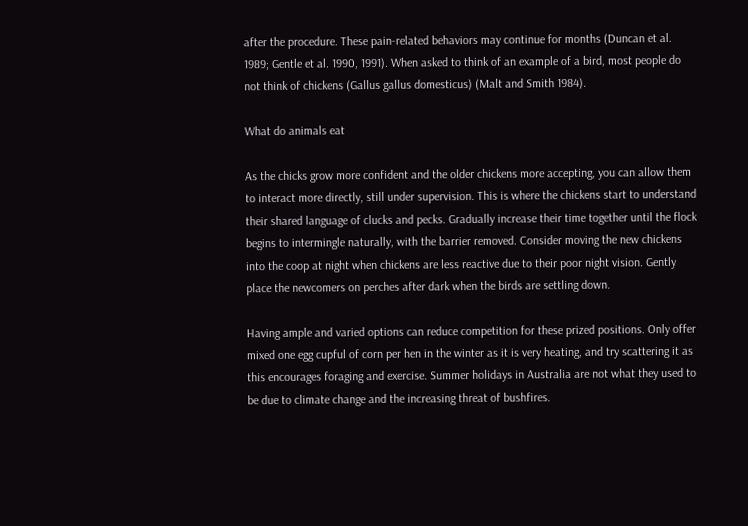after the procedure. These pain-related behaviors may continue for months (Duncan et al. 1989; Gentle et al. 1990, 1991). When asked to think of an example of a bird, most people do not think of chickens (Gallus gallus domesticus) (Malt and Smith 1984).

What do animals eat

As the chicks grow more confident and the older chickens more accepting, you can allow them to interact more directly, still under supervision. This is where the chickens start to understand their shared language of clucks and pecks. Gradually increase their time together until the flock begins to intermingle naturally, with the barrier removed. Consider moving the new chickens into the coop at night when chickens are less reactive due to their poor night vision. Gently place the newcomers on perches after dark when the birds are settling down.

Having ample and varied options can reduce competition for these prized positions. Only offer mixed one egg cupful of corn per hen in the winter as it is very heating, and try scattering it as this encourages foraging and exercise. Summer holidays in Australia are not what they used to be due to climate change and the increasing threat of bushfires.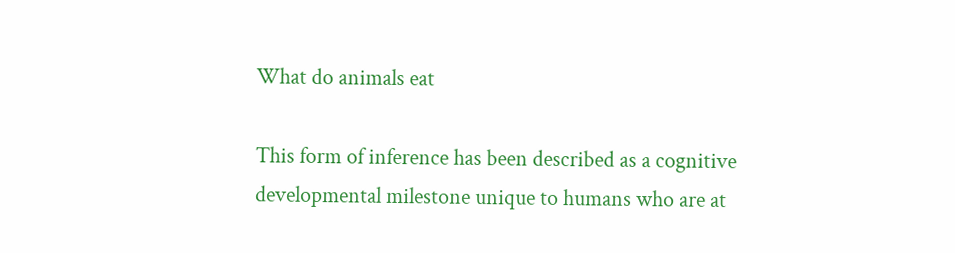What do animals eat

This form of inference has been described as a cognitive developmental milestone unique to humans who are at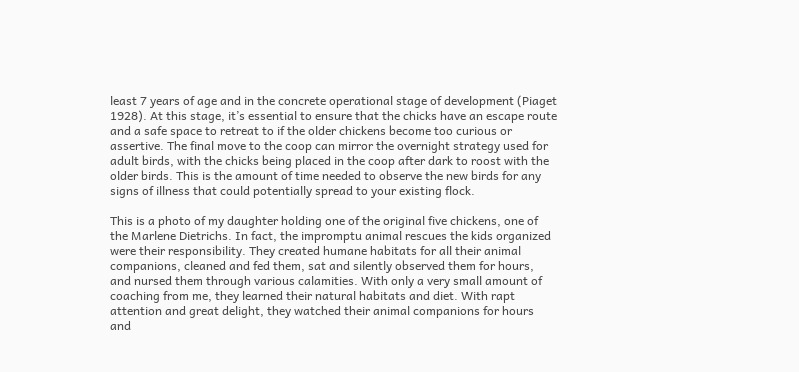least 7 years of age and in the concrete operational stage of development (Piaget 1928). At this stage, it’s essential to ensure that the chicks have an escape route and a safe space to retreat to if the older chickens become too curious or assertive. The final move to the coop can mirror the overnight strategy used for adult birds, with the chicks being placed in the coop after dark to roost with the older birds. This is the amount of time needed to observe the new birds for any signs of illness that could potentially spread to your existing flock.

This is a photo of my daughter holding one of the original five chickens, one of the Marlene Dietrichs. In fact, the impromptu animal rescues the kids organized were their responsibility. They created humane habitats for all their animal companions, cleaned and fed them, sat and silently observed them for hours, and nursed them through various calamities. With only a very small amount of coaching from me, they learned their natural habitats and diet. With rapt attention and great delight, they watched their animal companions for hours and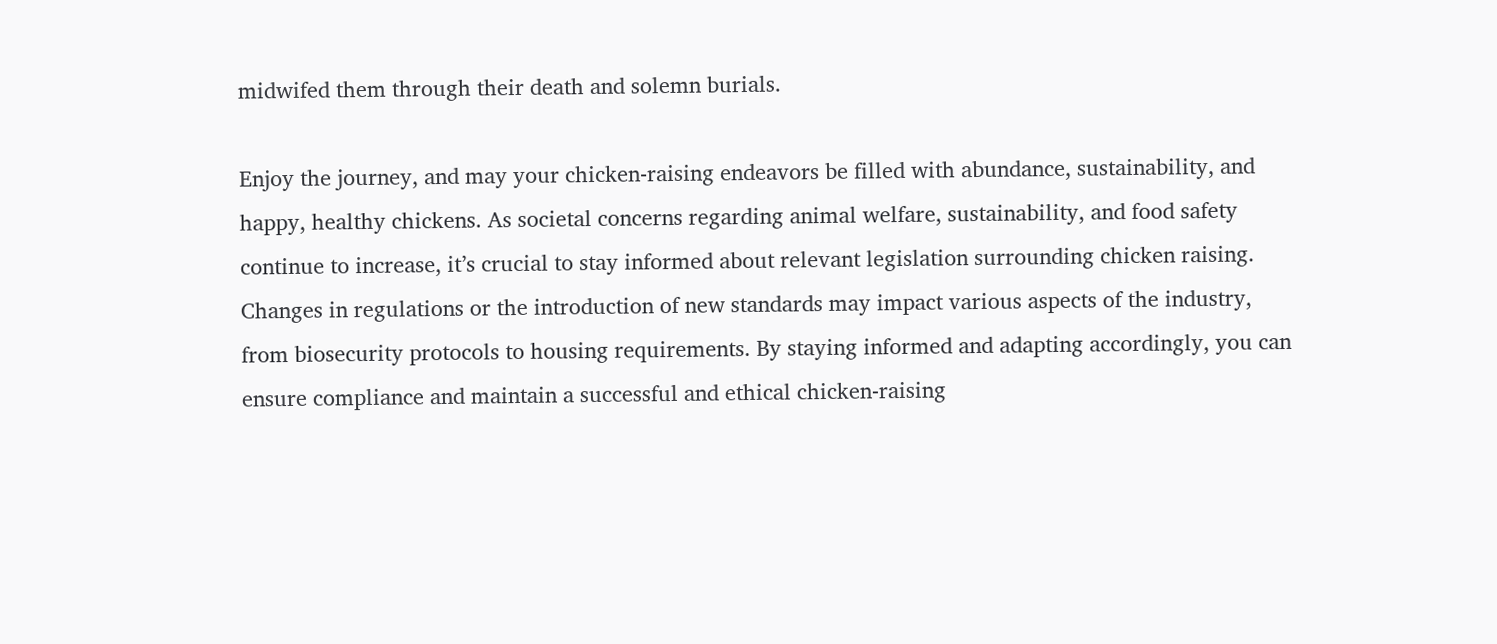midwifed them through their death and solemn burials.

Enjoy the journey, and may your chicken-raising endeavors be filled with abundance, sustainability, and happy, healthy chickens. As societal concerns regarding animal welfare, sustainability, and food safety continue to increase, it’s crucial to stay informed about relevant legislation surrounding chicken raising. Changes in regulations or the introduction of new standards may impact various aspects of the industry, from biosecurity protocols to housing requirements. By staying informed and adapting accordingly, you can ensure compliance and maintain a successful and ethical chicken-raising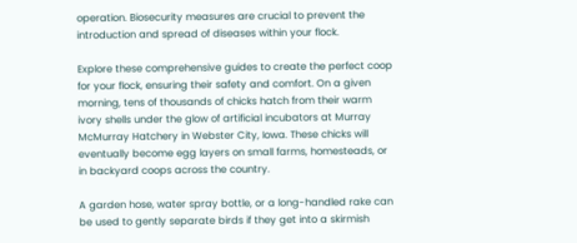operation. Biosecurity measures are crucial to prevent the introduction and spread of diseases within your flock.

Explore these comprehensive guides to create the perfect coop for your flock, ensuring their safety and comfort. On a given morning, tens of thousands of chicks hatch from their warm ivory shells under the glow of artificial incubators at Murray McMurray Hatchery in Webster City, Iowa. These chicks will eventually become egg layers on small farms, homesteads, or in backyard coops across the country.

A garden hose, water spray bottle, or a long-handled rake can be used to gently separate birds if they get into a skirmish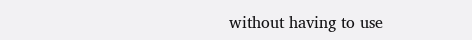without having to use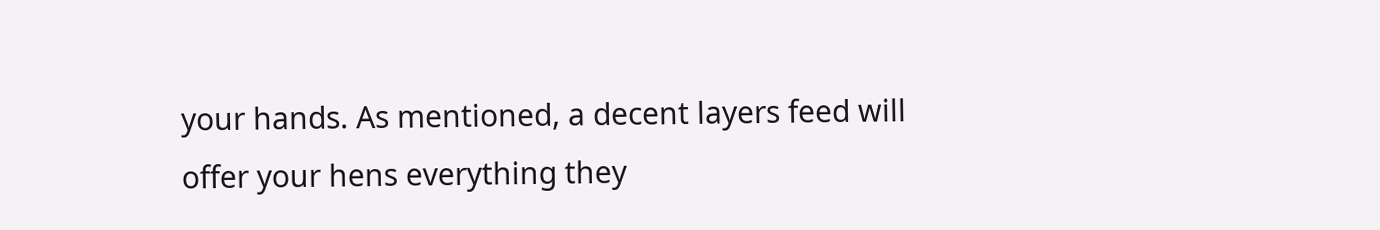your hands. As mentioned, a decent layers feed will offer your hens everything they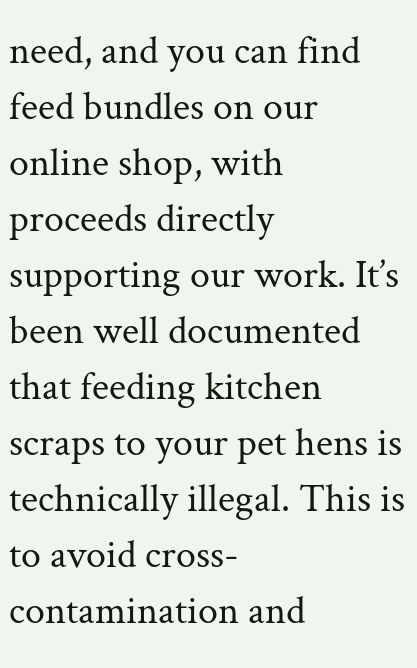need, and you can find feed bundles on our online shop, with proceeds directly supporting our work. It’s been well documented that feeding kitchen scraps to your pet hens is technically illegal. This is to avoid cross-contamination and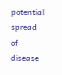potential spread of disease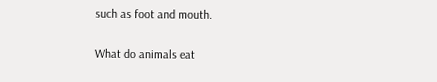such as foot and mouth.

What do animals eat